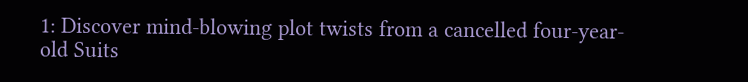1: Discover mind-blowing plot twists from a cancelled four-year-old Suits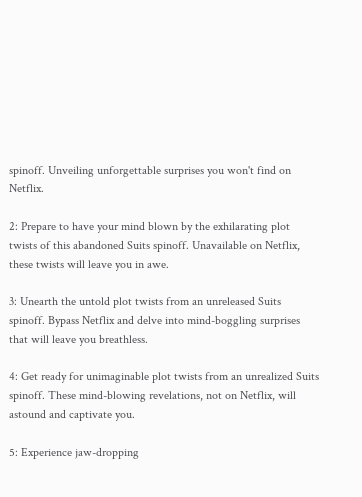spinoff. Unveiling unforgettable surprises you won't find on Netflix.

2: Prepare to have your mind blown by the exhilarating plot twists of this abandoned Suits spinoff. Unavailable on Netflix, these twists will leave you in awe.

3: Unearth the untold plot twists from an unreleased Suits spinoff. Bypass Netflix and delve into mind-boggling surprises that will leave you breathless.

4: Get ready for unimaginable plot twists from an unrealized Suits spinoff. These mind-blowing revelations, not on Netflix, will astound and captivate you.

5: Experience jaw-dropping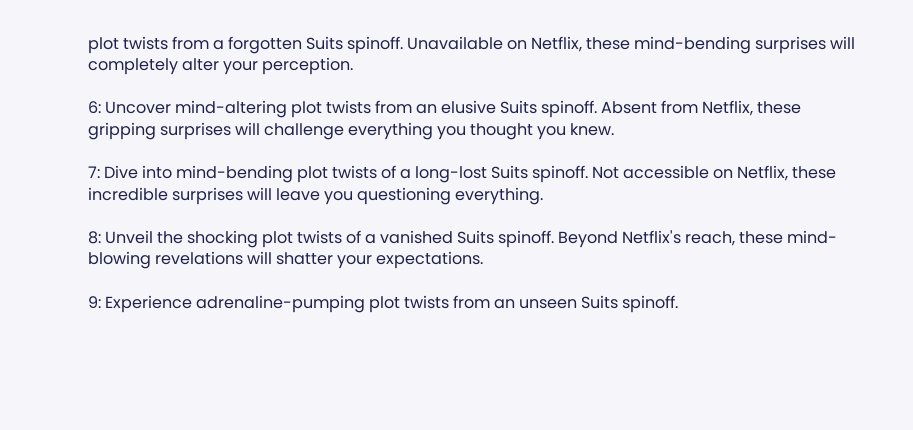plot twists from a forgotten Suits spinoff. Unavailable on Netflix, these mind-bending surprises will completely alter your perception.

6: Uncover mind-altering plot twists from an elusive Suits spinoff. Absent from Netflix, these gripping surprises will challenge everything you thought you knew.

7: Dive into mind-bending plot twists of a long-lost Suits spinoff. Not accessible on Netflix, these incredible surprises will leave you questioning everything.

8: Unveil the shocking plot twists of a vanished Suits spinoff. Beyond Netflix's reach, these mind-blowing revelations will shatter your expectations.

9: Experience adrenaline-pumping plot twists from an unseen Suits spinoff.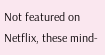Not featured on Netflix, these mind-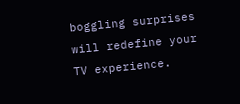boggling surprises will redefine your TV experience.